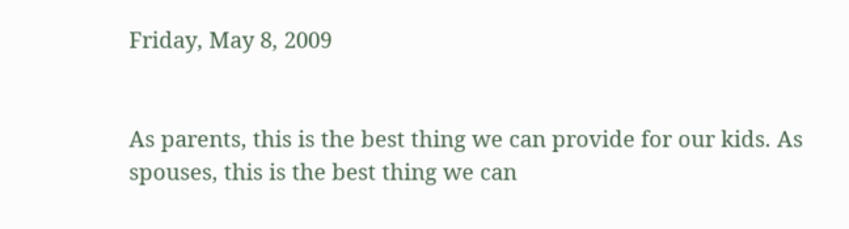Friday, May 8, 2009


As parents, this is the best thing we can provide for our kids. As spouses, this is the best thing we can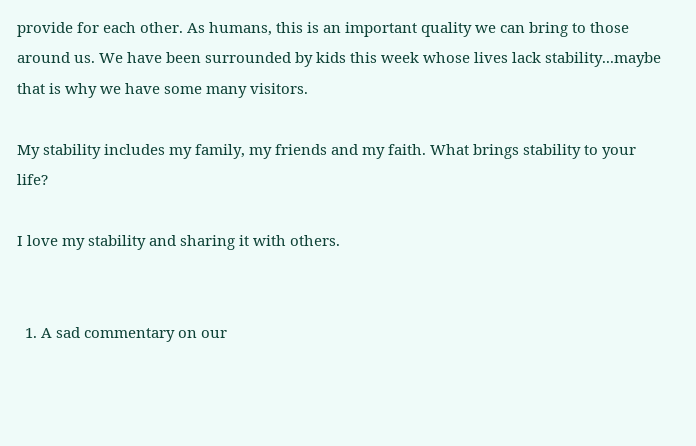provide for each other. As humans, this is an important quality we can bring to those around us. We have been surrounded by kids this week whose lives lack stability...maybe that is why we have some many visitors.

My stability includes my family, my friends and my faith. What brings stability to your life?

I love my stability and sharing it with others.


  1. A sad commentary on our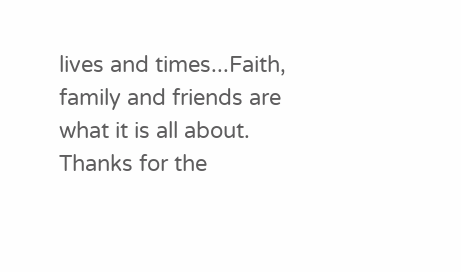lives and times...Faith, family and friends are what it is all about. Thanks for the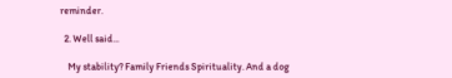reminder.

  2. Well said...

    My stability? Family Friends Spirituality. And a dog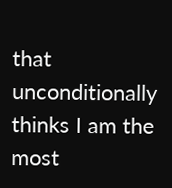that unconditionally thinks I am the most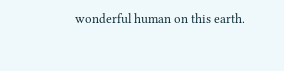wonderful human on this earth.